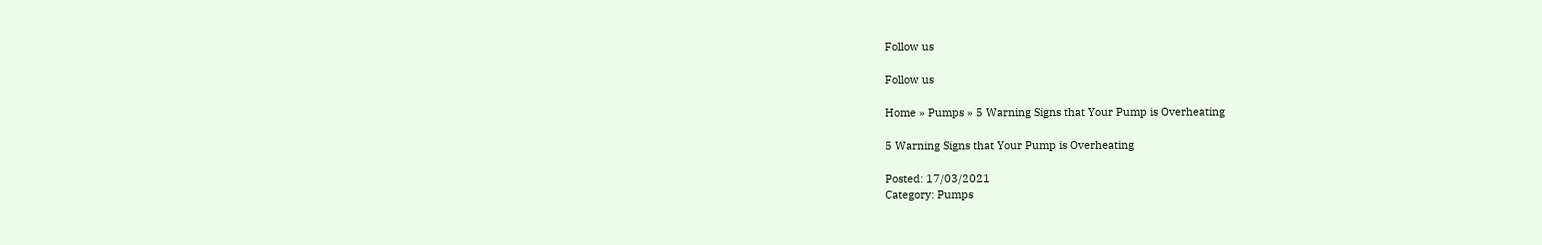Follow us

Follow us

Home » Pumps » 5 Warning Signs that Your Pump is Overheating

5 Warning Signs that Your Pump is Overheating

Posted: 17/03/2021
Category: Pumps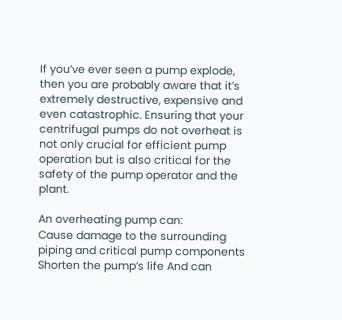If you’ve ever seen a pump explode, then you are probably aware that it’s extremely destructive, expensive and even catastrophic. Ensuring that your centrifugal pumps do not overheat is not only crucial for efficient pump operation but is also critical for the safety of the pump operator and the plant.

An overheating pump can:
Cause damage to the surrounding piping and critical pump components Shorten the pump’s life And can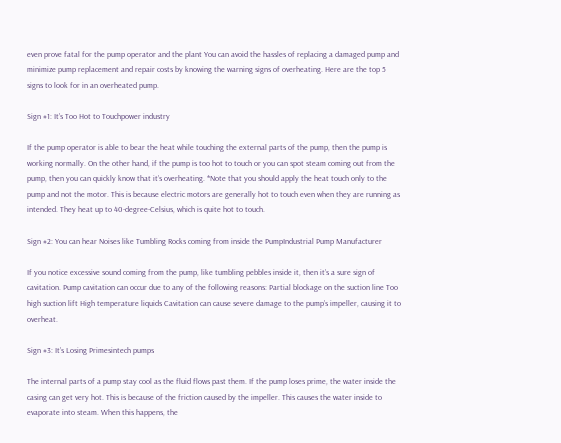even prove fatal for the pump operator and the plant You can avoid the hassles of replacing a damaged pump and minimize pump replacement and repair costs by knowing the warning signs of overheating. Here are the top 5 signs to look for in an overheated pump.

Sign #1: It’s Too Hot to Touchpower industry

If the pump operator is able to bear the heat while touching the external parts of the pump, then the pump is working normally. On the other hand, if the pump is too hot to touch or you can spot steam coming out from the pump, then you can quickly know that it’s overheating. *Note that you should apply the heat touch only to the pump and not the motor. This is because electric motors are generally hot to touch even when they are running as intended. They heat up to 40-degree-Celsius, which is quite hot to touch.

Sign #2: You can hear Noises like Tumbling Rocks coming from inside the PumpIndustrial Pump Manufacturer

If you notice excessive sound coming from the pump, like tumbling pebbles inside it, then it’s a sure sign of cavitation. Pump cavitation can occur due to any of the following reasons: Partial blockage on the suction line Too high suction lift High temperature liquids Cavitation can cause severe damage to the pump’s impeller, causing it to overheat.

Sign #3: It’s Losing Primesintech pumps

The internal parts of a pump stay cool as the fluid flows past them. If the pump loses prime, the water inside the casing can get very hot. This is because of the friction caused by the impeller. This causes the water inside to evaporate into steam. When this happens, the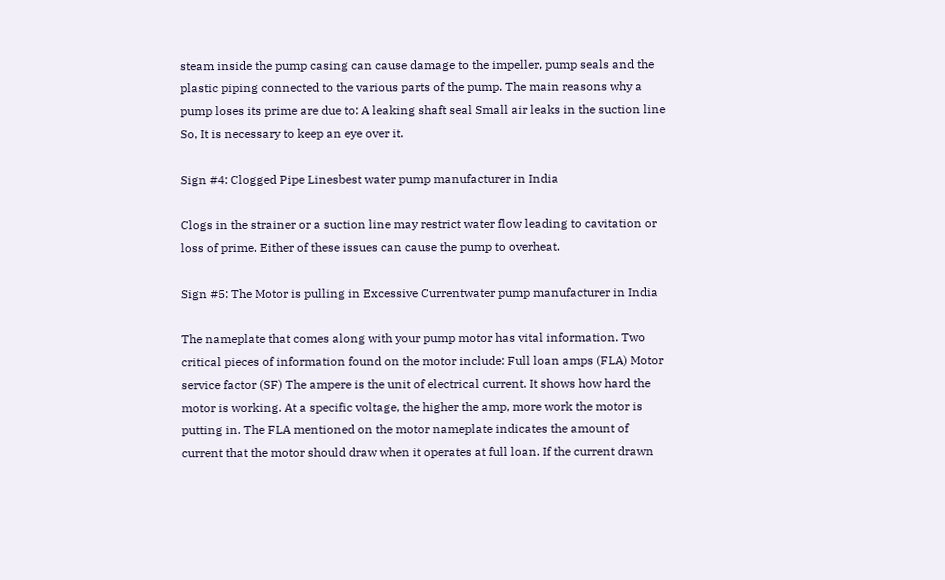steam inside the pump casing can cause damage to the impeller, pump seals and the plastic piping connected to the various parts of the pump. The main reasons why a pump loses its prime are due to: A leaking shaft seal Small air leaks in the suction line So, It is necessary to keep an eye over it.

Sign #4: Clogged Pipe Linesbest water pump manufacturer in India

Clogs in the strainer or a suction line may restrict water flow leading to cavitation or loss of prime. Either of these issues can cause the pump to overheat.

Sign #5: The Motor is pulling in Excessive Currentwater pump manufacturer in India

The nameplate that comes along with your pump motor has vital information. Two critical pieces of information found on the motor include: Full loan amps (FLA) Motor service factor (SF) The ampere is the unit of electrical current. It shows how hard the motor is working. At a specific voltage, the higher the amp, more work the motor is putting in. The FLA mentioned on the motor nameplate indicates the amount of current that the motor should draw when it operates at full loan. If the current drawn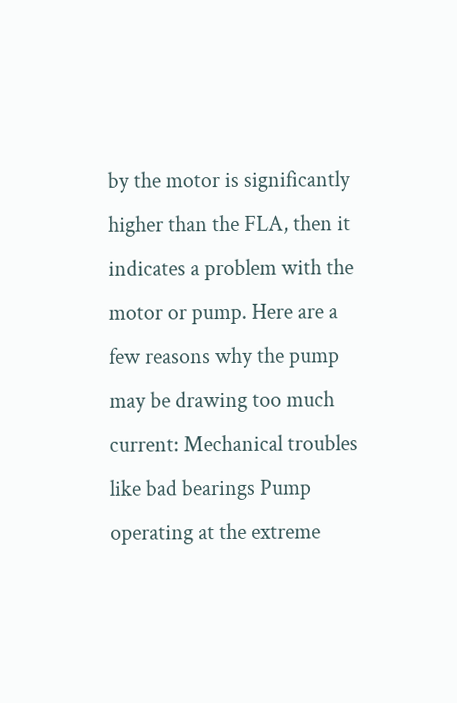by the motor is significantly higher than the FLA, then it indicates a problem with the motor or pump. Here are a few reasons why the pump may be drawing too much current: Mechanical troubles like bad bearings Pump operating at the extreme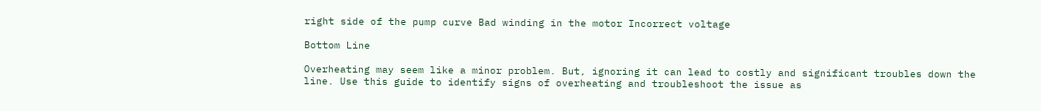right side of the pump curve Bad winding in the motor Incorrect voltage

Bottom Line

Overheating may seem like a minor problem. But, ignoring it can lead to costly and significant troubles down the line. Use this guide to identify signs of overheating and troubleshoot the issue as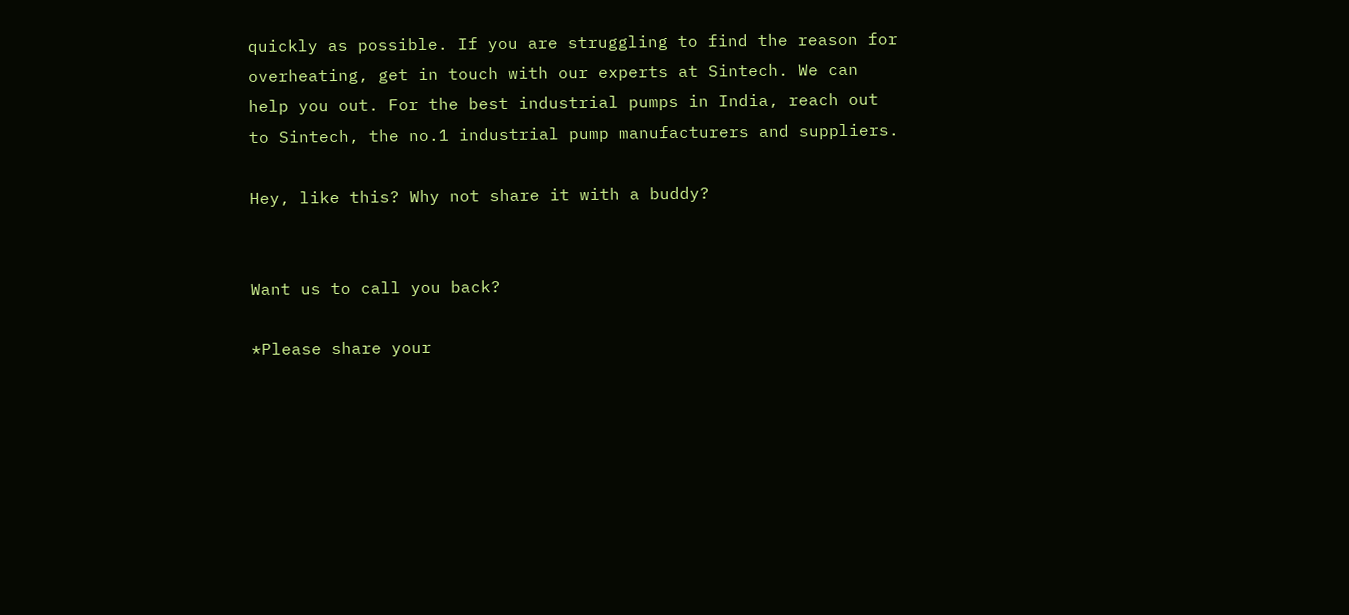quickly as possible. If you are struggling to find the reason for overheating, get in touch with our experts at Sintech. We can help you out. For the best industrial pumps in India, reach out to Sintech, the no.1 industrial pump manufacturers and suppliers.

Hey, like this? Why not share it with a buddy?


Want us to call you back?

*Please share your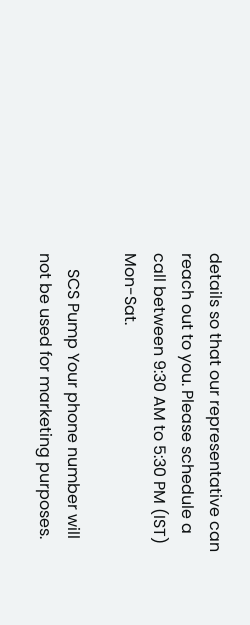details so that our representative can reach out to you. Please schedule a call between 9:30 AM to 5:30 PM (IST) Mon-Sat.

    SCS Pump Your phone number will not be used for marketing purposes.